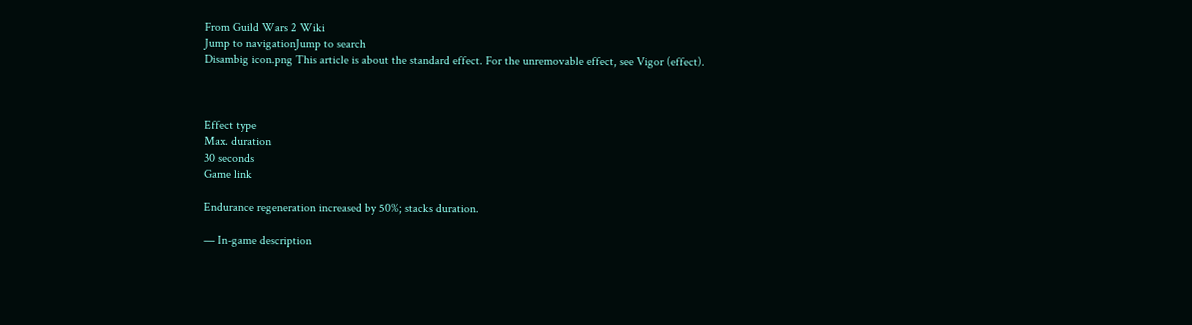From Guild Wars 2 Wiki
Jump to navigationJump to search
Disambig icon.png This article is about the standard effect. For the unremovable effect, see Vigor (effect).



Effect type
Max. duration
30 seconds
Game link

Endurance regeneration increased by 50%; stacks duration.

— In-game description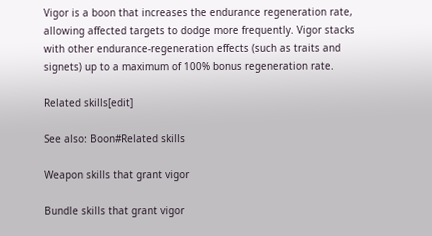Vigor is a boon that increases the endurance regeneration rate, allowing affected targets to dodge more frequently. Vigor stacks with other endurance-regeneration effects (such as traits and signets) up to a maximum of 100% bonus regeneration rate.

Related skills[edit]

See also: Boon#Related skills

Weapon skills that grant vigor

Bundle skills that grant vigor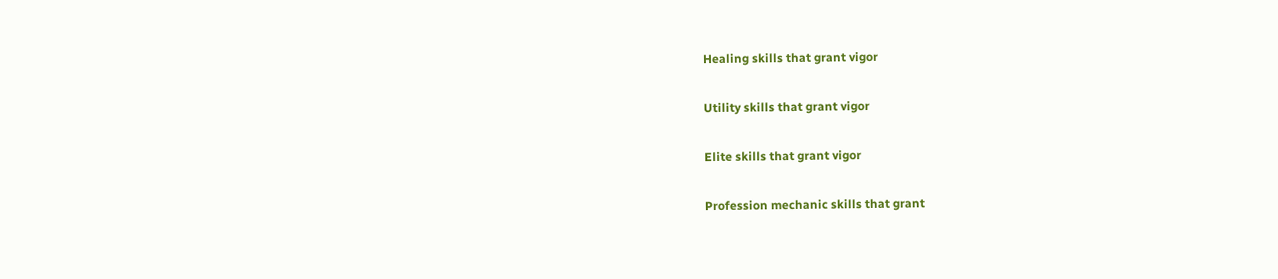Healing skills that grant vigor

Utility skills that grant vigor

Elite skills that grant vigor

Profession mechanic skills that grant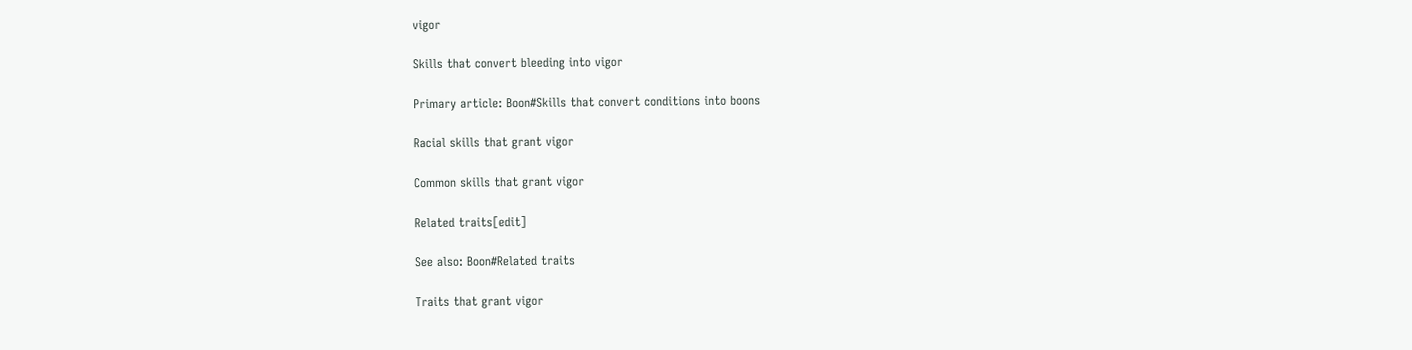vigor

Skills that convert bleeding into vigor

Primary article: Boon#Skills that convert conditions into boons

Racial skills that grant vigor

Common skills that grant vigor

Related traits[edit]

See also: Boon#Related traits

Traits that grant vigor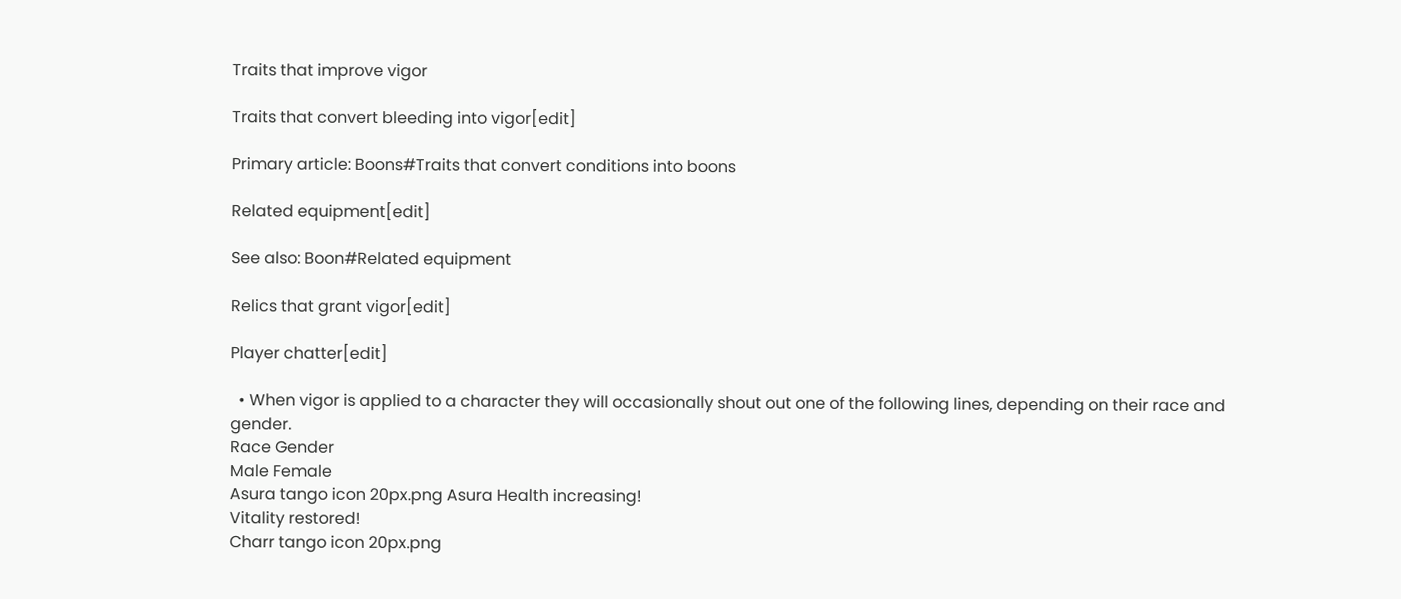Traits that improve vigor

Traits that convert bleeding into vigor[edit]

Primary article: Boons#Traits that convert conditions into boons

Related equipment[edit]

See also: Boon#Related equipment

Relics that grant vigor[edit]

Player chatter[edit]

  • When vigor is applied to a character they will occasionally shout out one of the following lines, depending on their race and gender.
Race Gender
Male Female
Asura tango icon 20px.png Asura Health increasing!
Vitality restored!
Charr tango icon 20px.png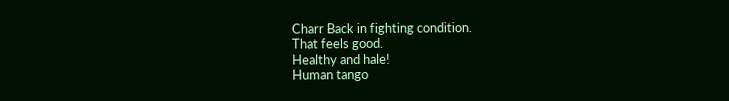Charr Back in fighting condition.
That feels good.
Healthy and hale!
Human tango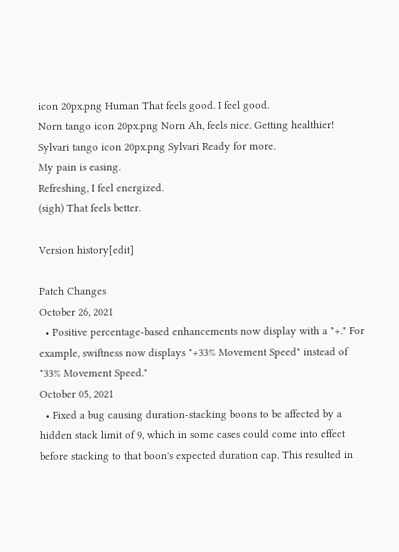icon 20px.png Human That feels good. I feel good.
Norn tango icon 20px.png Norn Ah, feels nice. Getting healthier!
Sylvari tango icon 20px.png Sylvari Ready for more.
My pain is easing.
Refreshing, I feel energized.
(sigh) That feels better.

Version history[edit]

Patch Changes
October 26, 2021
  • Positive percentage-based enhancements now display with a "+." For example, swiftness now displays "+33% Movement Speed" instead of "33% Movement Speed."
October 05, 2021
  • Fixed a bug causing duration-stacking boons to be affected by a hidden stack limit of 9, which in some cases could come into effect before stacking to that boon's expected duration cap. This resulted in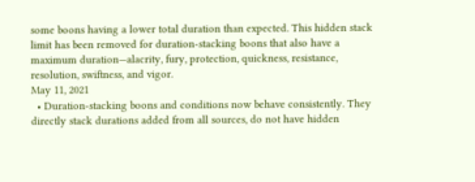some boons having a lower total duration than expected. This hidden stack limit has been removed for duration-stacking boons that also have a maximum duration—alacrity, fury, protection, quickness, resistance, resolution, swiftness, and vigor.
May 11, 2021
  • Duration-stacking boons and conditions now behave consistently. They directly stack durations added from all sources, do not have hidden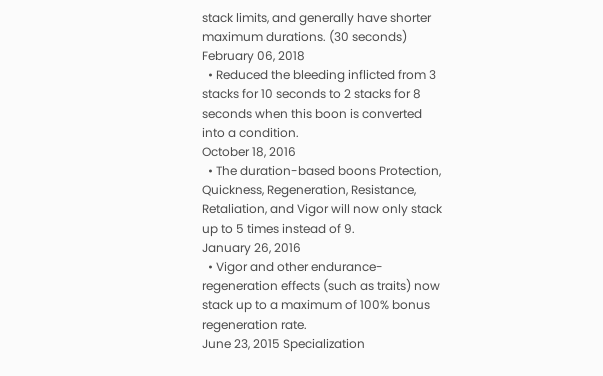stack limits, and generally have shorter maximum durations. (30 seconds)
February 06, 2018
  • Reduced the bleeding inflicted from 3 stacks for 10 seconds to 2 stacks for 8 seconds when this boon is converted into a condition.
October 18, 2016
  • The duration-based boons Protection, Quickness, Regeneration, Resistance, Retaliation, and Vigor will now only stack up to 5 times instead of 9.
January 26, 2016
  • Vigor and other endurance-regeneration effects (such as traits) now stack up to a maximum of 100% bonus regeneration rate.
June 23, 2015 Specialization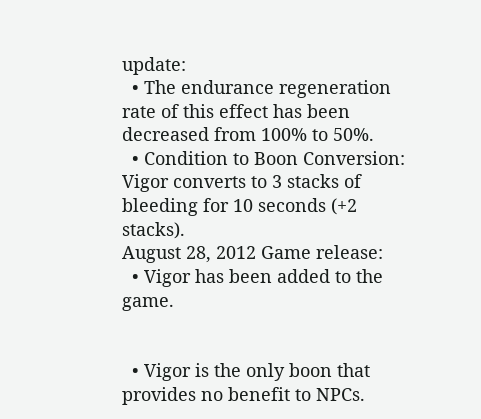update:
  • The endurance regeneration rate of this effect has been decreased from 100% to 50%.
  • Condition to Boon Conversion: Vigor converts to 3 stacks of bleeding for 10 seconds (+2 stacks).
August 28, 2012 Game release:
  • Vigor has been added to the game.


  • Vigor is the only boon that provides no benefit to NPCs.